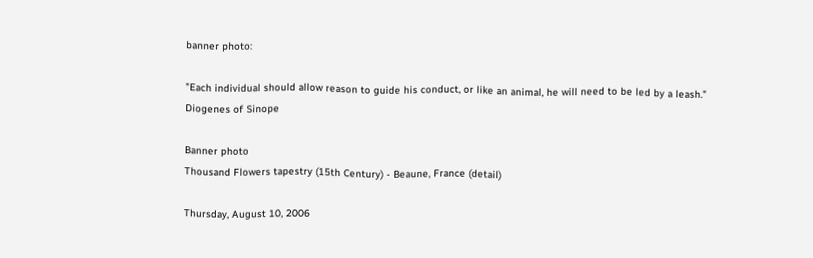banner photo:

"Each individual should allow reason to guide his conduct, or like an animal, he will need to be led by a leash."
Diogenes of Sinope

Banner photo
Thousand Flowers tapestry (15th Century) - Beaune, France (detail)

Thursday, August 10, 2006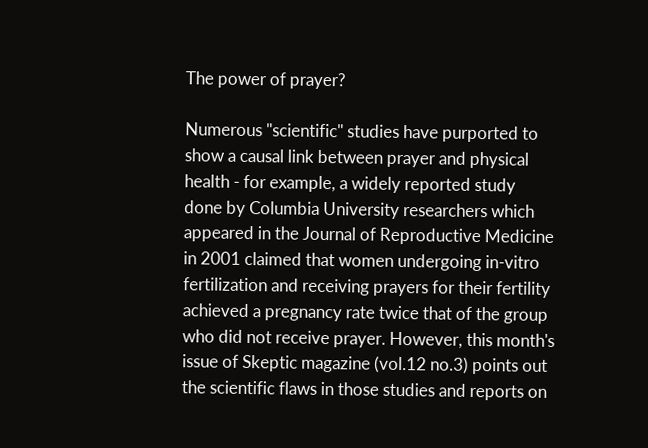The power of prayer?

Numerous "scientific" studies have purported to show a causal link between prayer and physical health - for example, a widely reported study done by Columbia University researchers which appeared in the Journal of Reproductive Medicine in 2001 claimed that women undergoing in-vitro fertilization and receiving prayers for their fertility achieved a pregnancy rate twice that of the group who did not receive prayer. However, this month's issue of Skeptic magazine (vol.12 no.3) points out the scientific flaws in those studies and reports on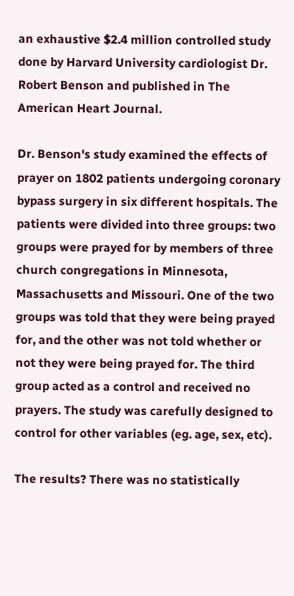an exhaustive $2.4 million controlled study done by Harvard University cardiologist Dr. Robert Benson and published in The American Heart Journal.

Dr. Benson's study examined the effects of prayer on 1802 patients undergoing coronary bypass surgery in six different hospitals. The patients were divided into three groups: two groups were prayed for by members of three church congregations in Minnesota, Massachusetts and Missouri. One of the two groups was told that they were being prayed for, and the other was not told whether or not they were being prayed for. The third group acted as a control and received no prayers. The study was carefully designed to control for other variables (eg. age, sex, etc).

The results? There was no statistically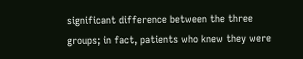significant difference between the three groups; in fact, patients who knew they were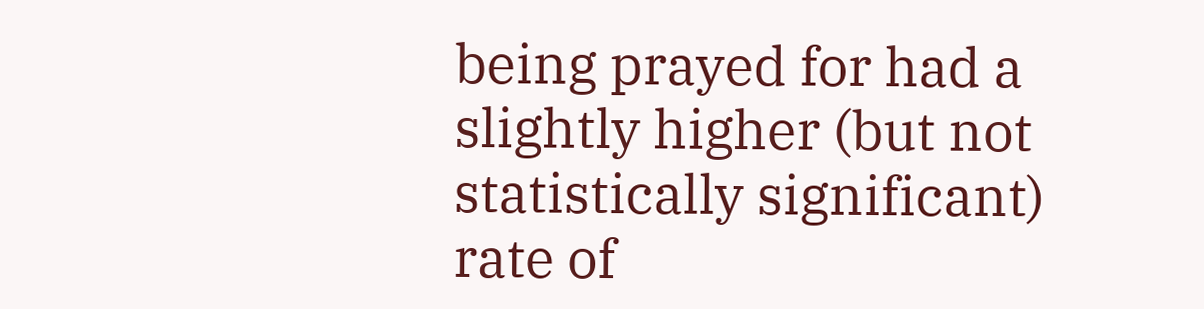being prayed for had a slightly higher (but not statistically significant) rate of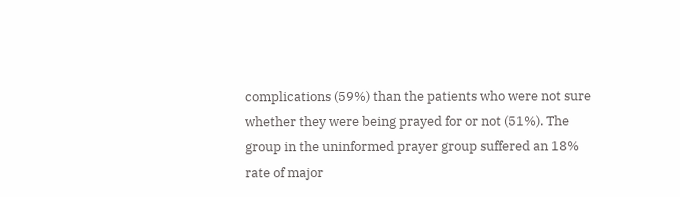complications (59%) than the patients who were not sure whether they were being prayed for or not (51%). The group in the uninformed prayer group suffered an 18% rate of major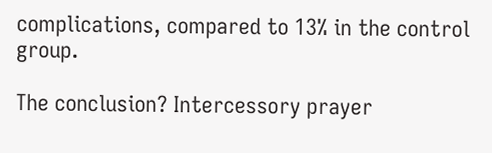complications, compared to 13% in the control group.

The conclusion? Intercessory prayer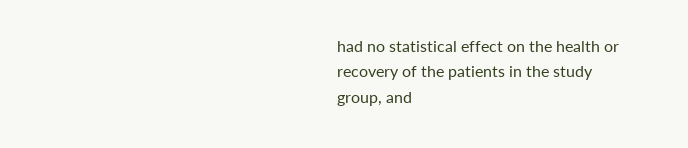had no statistical effect on the health or recovery of the patients in the study group, and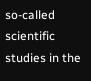so-called scientific studies in the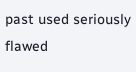past used seriously flawed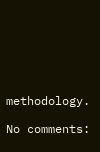methodology.

No comments: